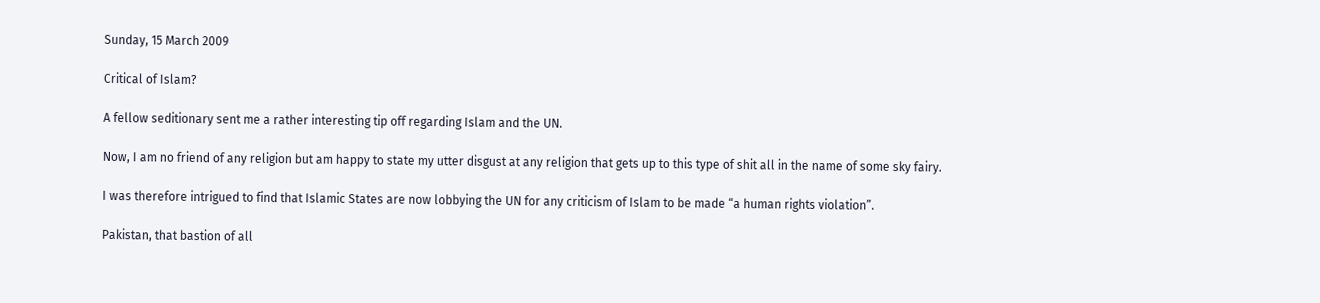Sunday, 15 March 2009

Critical of Islam?

A fellow seditionary sent me a rather interesting tip off regarding Islam and the UN.

Now, I am no friend of any religion but am happy to state my utter disgust at any religion that gets up to this type of shit all in the name of some sky fairy.

I was therefore intrigued to find that Islamic States are now lobbying the UN for any criticism of Islam to be made “a human rights violation”.

Pakistan, that bastion of all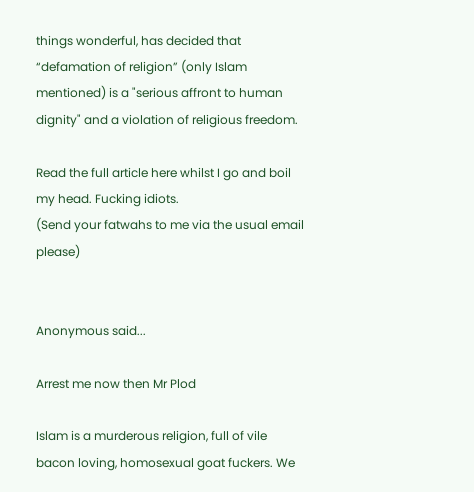things wonderful, has decided that “defamation of religion” (only Islam mentioned) is a "serious affront to human dignity" and a violation of religious freedom.

Read the full article here whilst I go and boil my head. Fucking idiots.
(Send your fatwahs to me via the usual email please)


Anonymous said...

Arrest me now then Mr Plod

Islam is a murderous religion, full of vile bacon loving, homosexual goat fuckers. We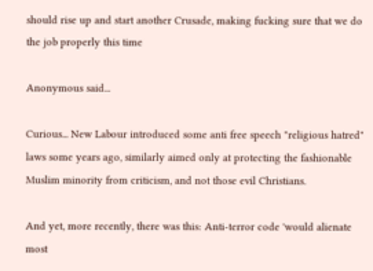should rise up and start another Crusade, making fucking sure that we do the job properly this time

Anonymous said...

Curious... New Labour introduced some anti free speech "religious hatred" laws some years ago, similarly aimed only at protecting the fashionable Muslim minority from criticism, and not those evil Christians.

And yet, more recently, there was this: Anti-terror code 'would alienate most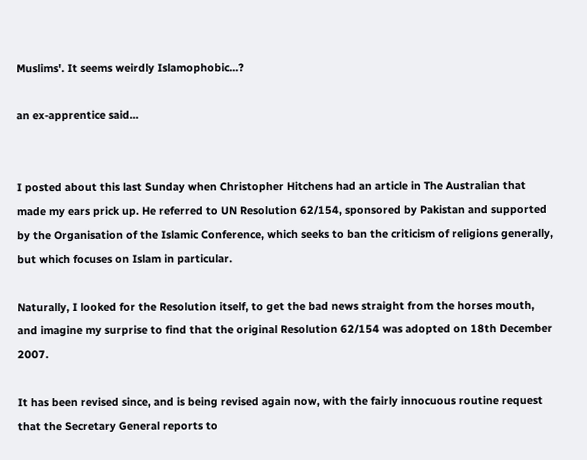Muslims'. It seems weirdly Islamophobic...?

an ex-apprentice said...


I posted about this last Sunday when Christopher Hitchens had an article in The Australian that made my ears prick up. He referred to UN Resolution 62/154, sponsored by Pakistan and supported by the Organisation of the Islamic Conference, which seeks to ban the criticism of religions generally, but which focuses on Islam in particular.

Naturally, I looked for the Resolution itself, to get the bad news straight from the horses mouth, and imagine my surprise to find that the original Resolution 62/154 was adopted on 18th December 2007.

It has been revised since, and is being revised again now, with the fairly innocuous routine request that the Secretary General reports to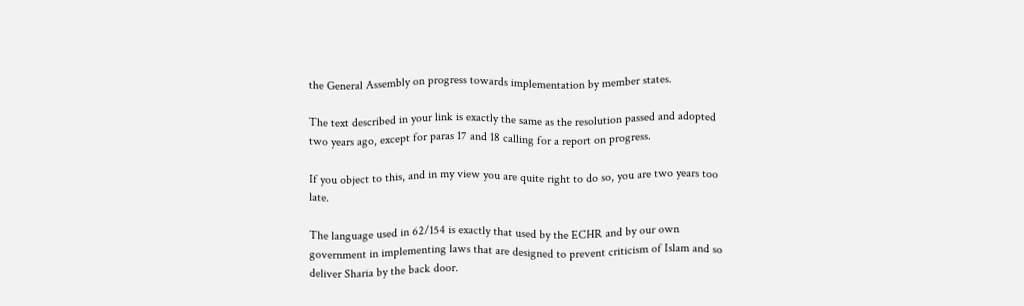the General Assembly on progress towards implementation by member states.

The text described in your link is exactly the same as the resolution passed and adopted two years ago, except for paras 17 and 18 calling for a report on progress.

If you object to this, and in my view you are quite right to do so, you are two years too late.

The language used in 62/154 is exactly that used by the ECHR and by our own government in implementing laws that are designed to prevent criticism of Islam and so deliver Sharia by the back door.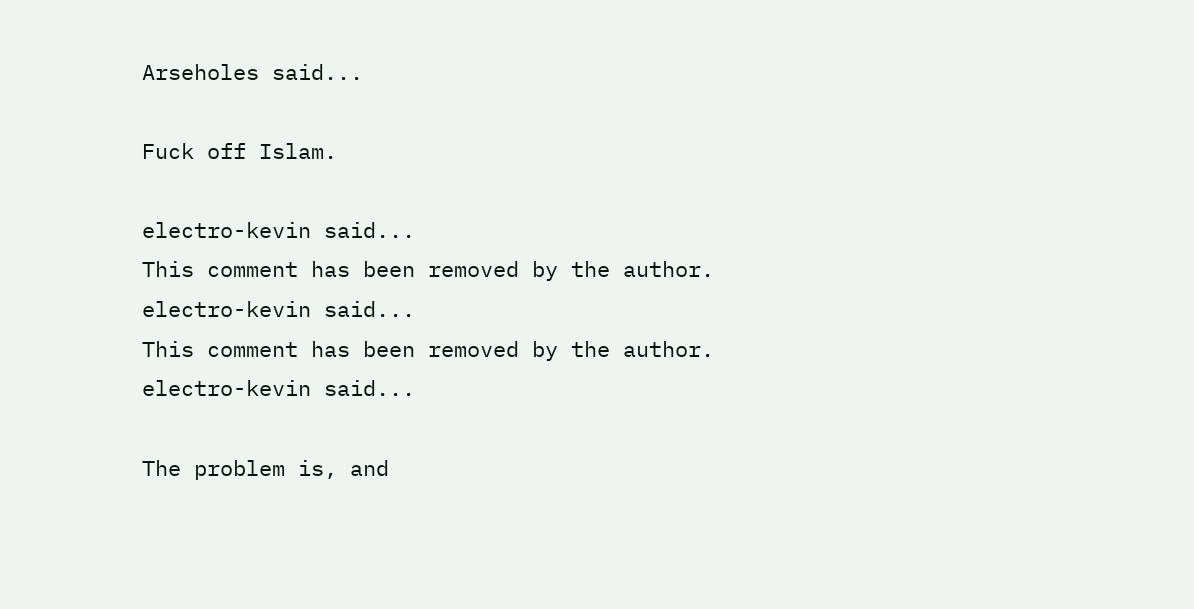Arseholes said...

Fuck off Islam.

electro-kevin said...
This comment has been removed by the author.
electro-kevin said...
This comment has been removed by the author.
electro-kevin said...

The problem is, and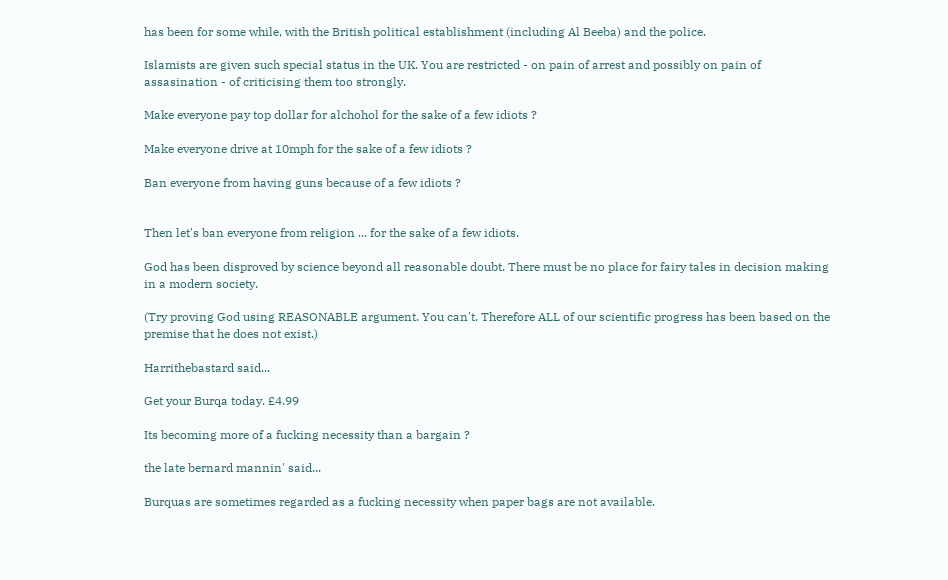has been for some while, with the British political establishment (including Al Beeba) and the police.

Islamists are given such special status in the UK. You are restricted - on pain of arrest and possibly on pain of assasination - of criticising them too strongly.

Make everyone pay top dollar for alchohol for the sake of a few idiots ?

Make everyone drive at 10mph for the sake of a few idiots ?

Ban everyone from having guns because of a few idiots ?


Then let's ban everyone from religion ... for the sake of a few idiots.

God has been disproved by science beyond all reasonable doubt. There must be no place for fairy tales in decision making in a modern society.

(Try proving God using REASONABLE argument. You can't. Therefore ALL of our scientific progress has been based on the premise that he does not exist.)

Harrithebastard said...

Get your Burqa today. £4.99

Its becoming more of a fucking necessity than a bargain ?

the late bernard mannin' said...

Burquas are sometimes regarded as a fucking necessity when paper bags are not available.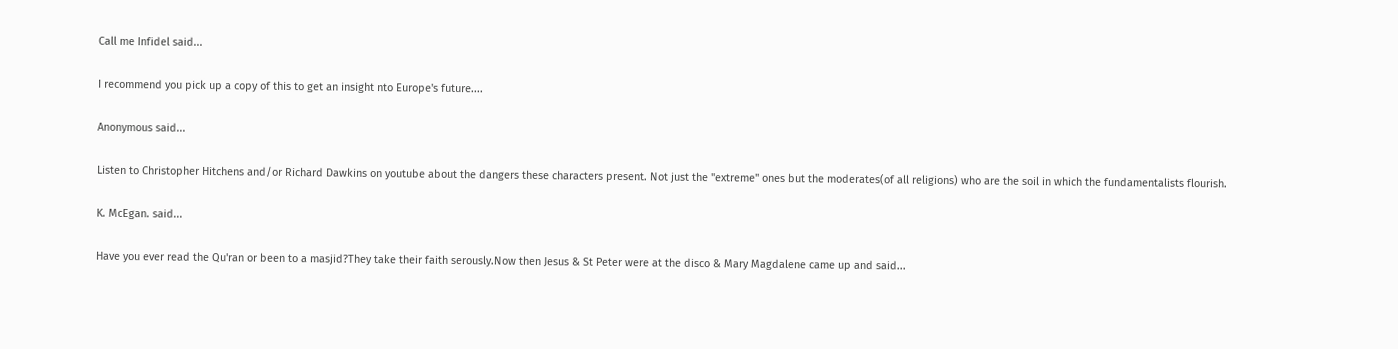Call me Infidel said...

I recommend you pick up a copy of this to get an insight nto Europe's future....

Anonymous said...

Listen to Christopher Hitchens and/or Richard Dawkins on youtube about the dangers these characters present. Not just the "extreme" ones but the moderates(of all religions) who are the soil in which the fundamentalists flourish.

K. McEgan. said...

Have you ever read the Qu'ran or been to a masjid?They take their faith serously.Now then Jesus & St Peter were at the disco & Mary Magdalene came up and said...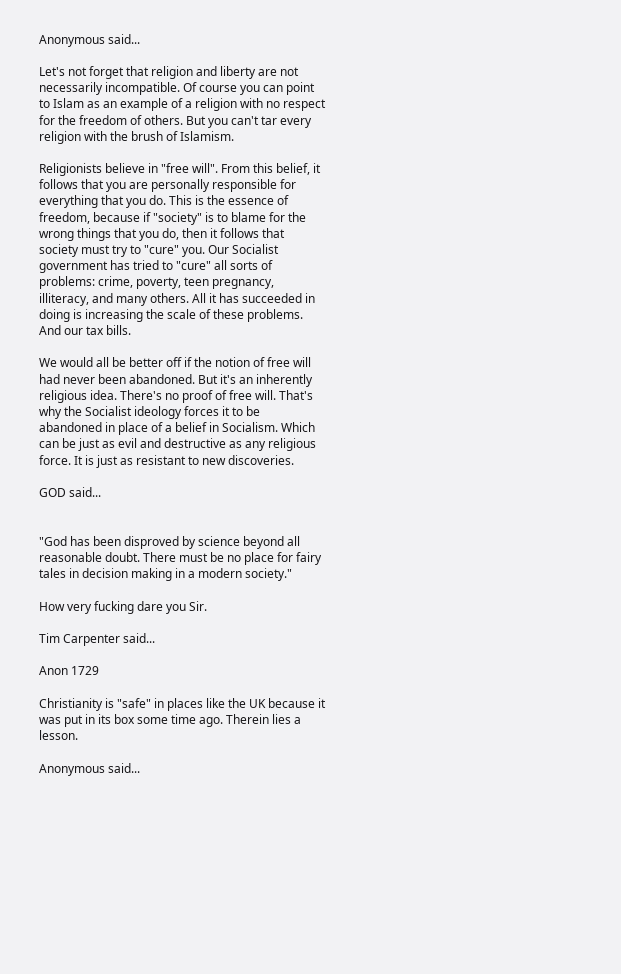Anonymous said...

Let's not forget that religion and liberty are not necessarily incompatible. Of course you can point to Islam as an example of a religion with no respect for the freedom of others. But you can't tar every religion with the brush of Islamism.

Religionists believe in "free will". From this belief, it follows that you are personally responsible for everything that you do. This is the essence of freedom, because if "society" is to blame for the wrong things that you do, then it follows that society must try to "cure" you. Our Socialist government has tried to "cure" all sorts of problems: crime, poverty, teen pregnancy, illiteracy, and many others. All it has succeeded in doing is increasing the scale of these problems. And our tax bills.

We would all be better off if the notion of free will had never been abandoned. But it's an inherently religious idea. There's no proof of free will. That's why the Socialist ideology forces it to be abandoned in place of a belief in Socialism. Which can be just as evil and destructive as any religious force. It is just as resistant to new discoveries.

GOD said...


"God has been disproved by science beyond all reasonable doubt. There must be no place for fairy tales in decision making in a modern society."

How very fucking dare you Sir.

Tim Carpenter said...

Anon 1729

Christianity is "safe" in places like the UK because it was put in its box some time ago. Therein lies a lesson.

Anonymous said...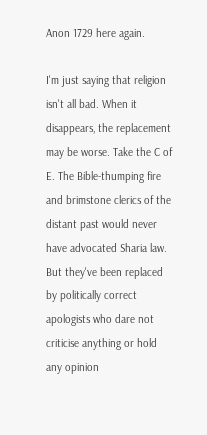Anon 1729 here again.

I'm just saying that religion isn't all bad. When it disappears, the replacement may be worse. Take the C of E. The Bible-thumping fire and brimstone clerics of the distant past would never have advocated Sharia law. But they've been replaced by politically correct apologists who dare not criticise anything or hold any opinion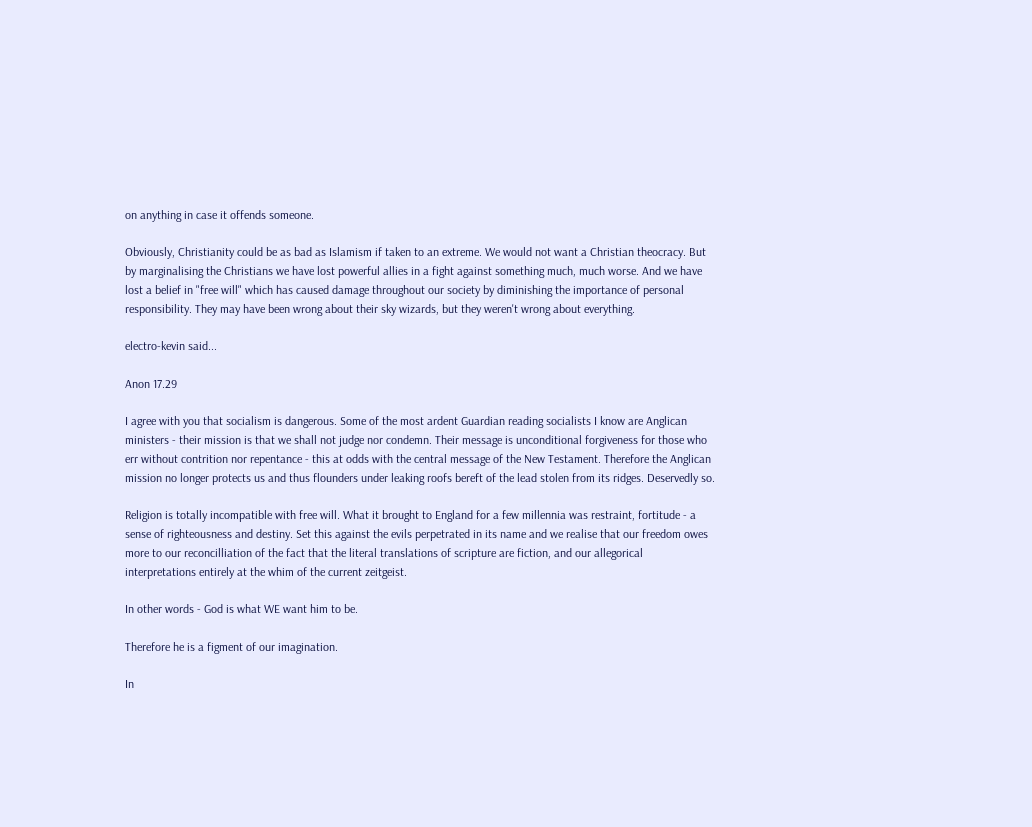on anything in case it offends someone.

Obviously, Christianity could be as bad as Islamism if taken to an extreme. We would not want a Christian theocracy. But by marginalising the Christians we have lost powerful allies in a fight against something much, much worse. And we have lost a belief in "free will" which has caused damage throughout our society by diminishing the importance of personal responsibility. They may have been wrong about their sky wizards, but they weren't wrong about everything.

electro-kevin said...

Anon 17.29

I agree with you that socialism is dangerous. Some of the most ardent Guardian reading socialists I know are Anglican ministers - their mission is that we shall not judge nor condemn. Their message is unconditional forgiveness for those who err without contrition nor repentance - this at odds with the central message of the New Testament. Therefore the Anglican mission no longer protects us and thus flounders under leaking roofs bereft of the lead stolen from its ridges. Deservedly so.

Religion is totally incompatible with free will. What it brought to England for a few millennia was restraint, fortitude - a sense of righteousness and destiny. Set this against the evils perpetrated in its name and we realise that our freedom owes more to our reconcilliation of the fact that the literal translations of scripture are fiction, and our allegorical interpretations entirely at the whim of the current zeitgeist.

In other words - God is what WE want him to be.

Therefore he is a figment of our imagination.

In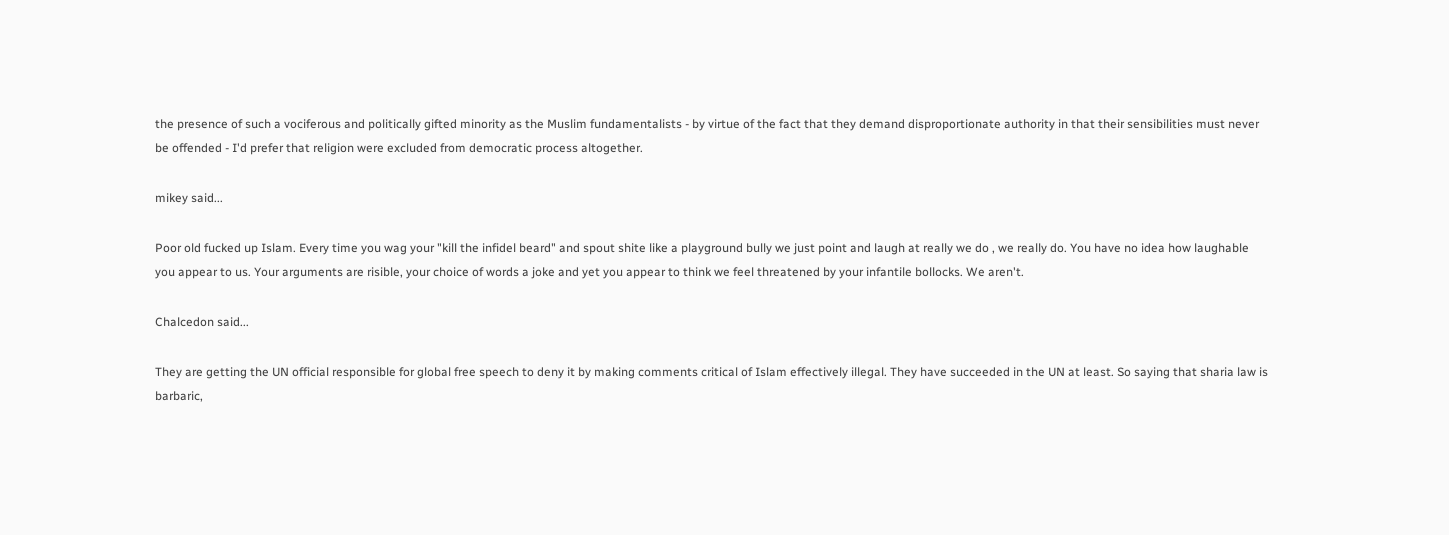the presence of such a vociferous and politically gifted minority as the Muslim fundamentalists - by virtue of the fact that they demand disproportionate authority in that their sensibilities must never be offended - I'd prefer that religion were excluded from democratic process altogether.

mikey said...

Poor old fucked up Islam. Every time you wag your "kill the infidel beard" and spout shite like a playground bully we just point and laugh at really we do , we really do. You have no idea how laughable you appear to us. Your arguments are risible, your choice of words a joke and yet you appear to think we feel threatened by your infantile bollocks. We aren't.

Chalcedon said...

They are getting the UN official responsible for global free speech to deny it by making comments critical of Islam effectively illegal. They have succeeded in the UN at least. So saying that sharia law is barbaric,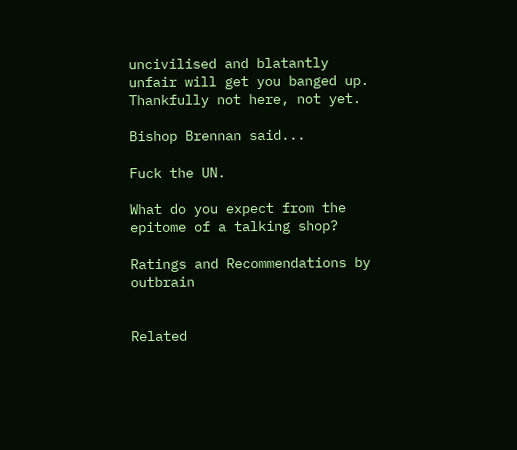uncivilised and blatantly unfair will get you banged up. Thankfully not here, not yet.

Bishop Brennan said...

Fuck the UN.

What do you expect from the epitome of a talking shop?

Ratings and Recommendations by outbrain


Related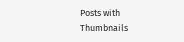Posts with Thumbnails